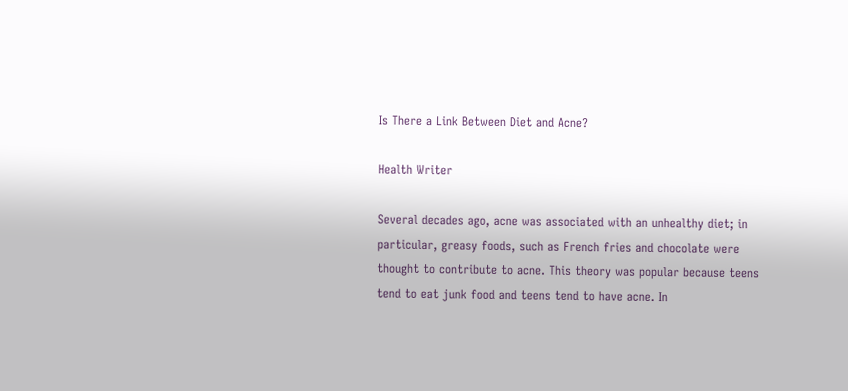Is There a Link Between Diet and Acne?

Health Writer

Several decades ago, acne was associated with an unhealthy diet; in particular, greasy foods, such as French fries and chocolate were thought to contribute to acne. This theory was popular because teens tend to eat junk food and teens tend to have acne. In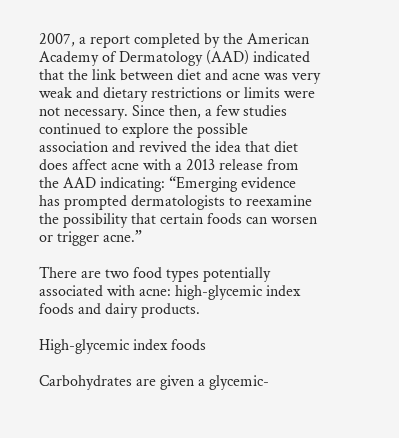2007, a report completed by the American Academy of Dermatology (AAD) indicated that the link between diet and acne was very weak and dietary restrictions or limits were not necessary. Since then, a few studies continued to explore the possible association and revived the idea that diet does affect acne with a 2013 release from the AAD indicating: “Emerging evidence has prompted dermatologists to reexamine the possibility that certain foods can worsen or trigger acne.”

There are two food types potentially associated with acne: high-glycemic index foods and dairy products.

High-glycemic index foods

Carbohydrates are given a glycemic-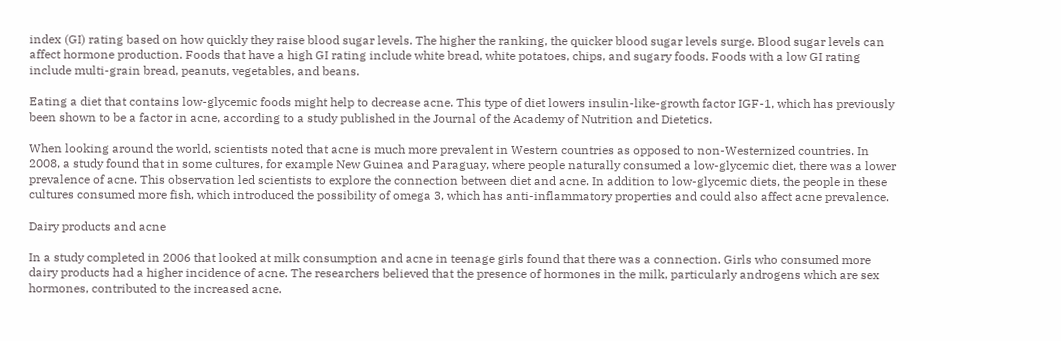index (GI) rating based on how quickly they raise blood sugar levels. The higher the ranking, the quicker blood sugar levels surge. Blood sugar levels can affect hormone production. Foods that have a high GI rating include white bread, white potatoes, chips, and sugary foods. Foods with a low GI rating include multi-grain bread, peanuts, vegetables, and beans.

Eating a diet that contains low-glycemic foods might help to decrease acne. This type of diet lowers insulin-like-growth factor IGF-1, which has previously been shown to be a factor in acne, according to a study published in the Journal of the Academy of Nutrition and Dietetics.

When looking around the world, scientists noted that acne is much more prevalent in Western countries as opposed to non-Westernized countries. In 2008, a study found that in some cultures, for example New Guinea and Paraguay, where people naturally consumed a low-glycemic diet, there was a lower prevalence of acne. This observation led scientists to explore the connection between diet and acne. In addition to low-glycemic diets, the people in these cultures consumed more fish, which introduced the possibility of omega 3, which has anti-inflammatory properties and could also affect acne prevalence.

Dairy products and acne

In a study completed in 2006 that looked at milk consumption and acne in teenage girls found that there was a connection. Girls who consumed more dairy products had a higher incidence of acne. The researchers believed that the presence of hormones in the milk, particularly androgens which are sex hormones, contributed to the increased acne.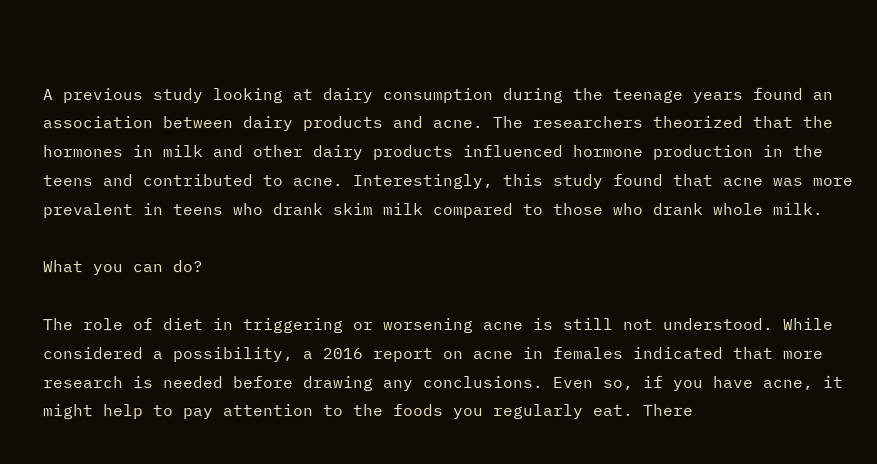A previous study looking at dairy consumption during the teenage years found an association between dairy products and acne. The researchers theorized that the hormones in milk and other dairy products influenced hormone production in the teens and contributed to acne. Interestingly, this study found that acne was more prevalent in teens who drank skim milk compared to those who drank whole milk.

What you can do?

The role of diet in triggering or worsening acne is still not understood. While considered a possibility, a 2016 report on acne in females indicated that more research is needed before drawing any conclusions. Even so, if you have acne, it might help to pay attention to the foods you regularly eat. There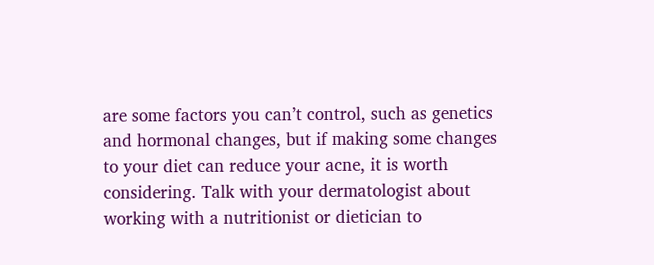are some factors you can’t control, such as genetics and hormonal changes, but if making some changes to your diet can reduce your acne, it is worth considering. Talk with your dermatologist about working with a nutritionist or dietician to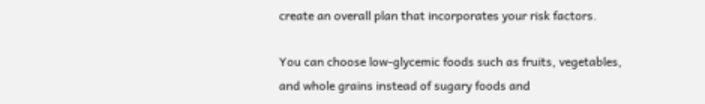create an overall plan that incorporates your risk factors.

You can choose low-glycemic foods such as fruits, vegetables, and whole grains instead of sugary foods and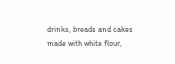drinks, breads and cakes made with white flour,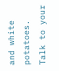and white potatoes. Talk to your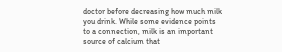doctor before decreasing how much milk you drink. While some evidence points to a connection, milk is an important source of calcium that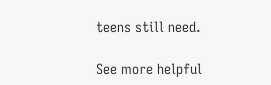teens still need.

See more helpful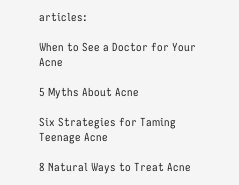articles:

When to See a Doctor for Your Acne

5 Myths About Acne

Six Strategies for Taming Teenage Acne

8 Natural Ways to Treat Acne